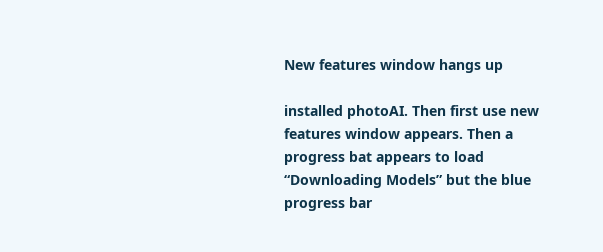New features window hangs up

installed photoAI. Then first use new features window appears. Then a progress bat appears to load “Downloading Models” but the blue progress bar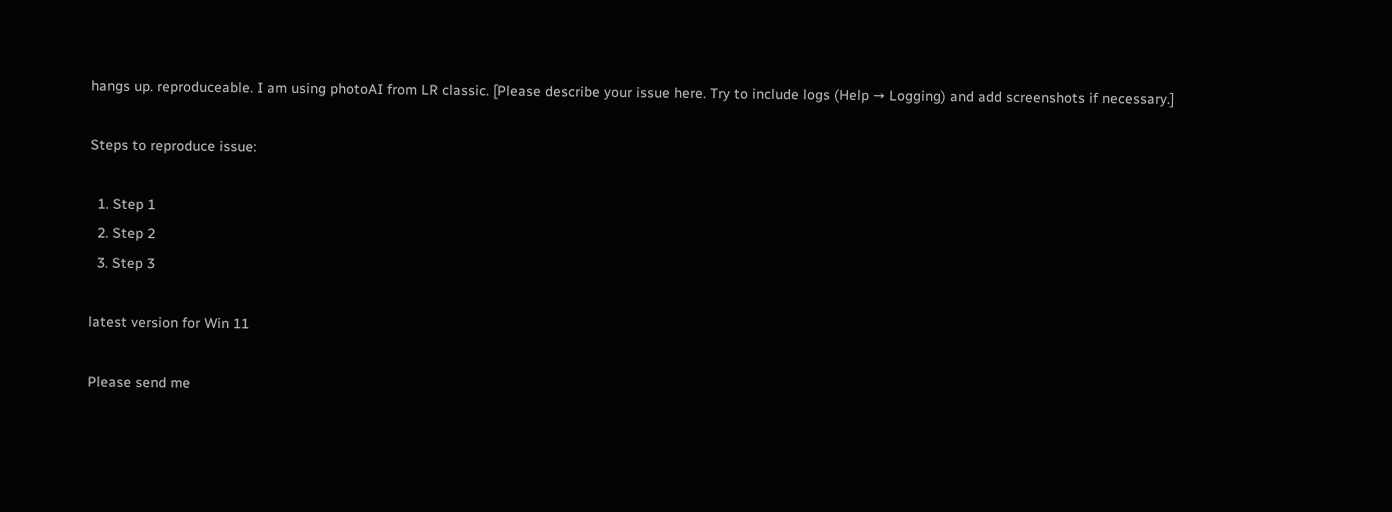hangs up. reproduceable. I am using photoAI from LR classic. [Please describe your issue here. Try to include logs (Help → Logging) and add screenshots if necessary.]

Steps to reproduce issue:

  1. Step 1
  2. Step 2
  3. Step 3

latest version for Win 11

Please send me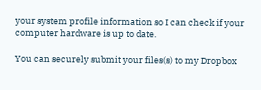your system profile information so I can check if your computer hardware is up to date.

You can securely submit your files(s) to my Dropbox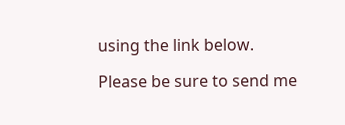using the link below.

Please be sure to send me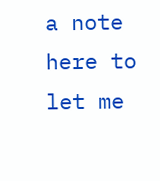a note here to let me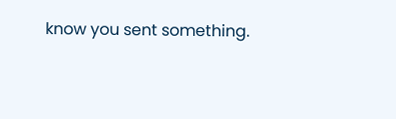know you sent something.